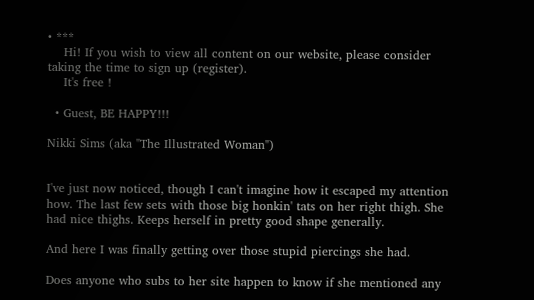• ***
    Hi! If you wish to view all content on our website, please consider taking the time to sign up (register).
    It's free !

  • Guest, BE HAPPY!!!

Nikki Sims (aka "The Illustrated Woman")


I've just now noticed, though I can't imagine how it escaped my attention how. The last few sets with those big honkin' tats on her right thigh. She had nice thighs. Keeps herself in pretty good shape generally.

And here I was finally getting over those stupid piercings she had.

Does anyone who subs to her site happen to know if she mentioned any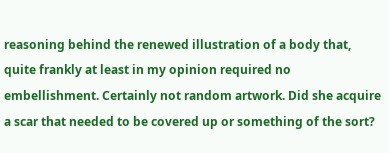reasoning behind the renewed illustration of a body that, quite frankly at least in my opinion required no embellishment. Certainly not random artwork. Did she acquire a scar that needed to be covered up or something of the sort?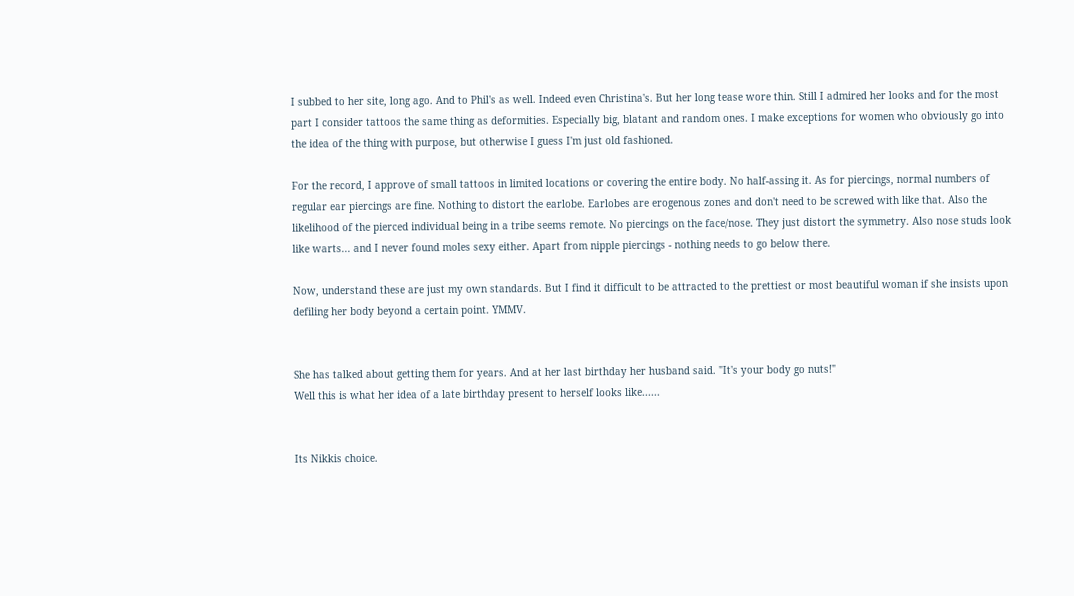I subbed to her site, long ago. And to Phil's as well. Indeed even Christina's. But her long tease wore thin. Still I admired her looks and for the most part I consider tattoos the same thing as deformities. Especially big, blatant and random ones. I make exceptions for women who obviously go into the idea of the thing with purpose, but otherwise I guess I'm just old fashioned.

For the record, I approve of small tattoos in limited locations or covering the entire body. No half-assing it. As for piercings, normal numbers of regular ear piercings are fine. Nothing to distort the earlobe. Earlobes are erogenous zones and don't need to be screwed with like that. Also the likelihood of the pierced individual being in a tribe seems remote. No piercings on the face/nose. They just distort the symmetry. Also nose studs look like warts... and I never found moles sexy either. Apart from nipple piercings - nothing needs to go below there.

Now, understand these are just my own standards. But I find it difficult to be attracted to the prettiest or most beautiful woman if she insists upon defiling her body beyond a certain point. YMMV.


She has talked about getting them for years. And at her last birthday her husband said. "It's your body go nuts!"
Well this is what her idea of a late birthday present to herself looks like......


Its Nikkis choice.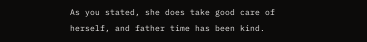As you stated, she does take good care of herself, and father time has been kind.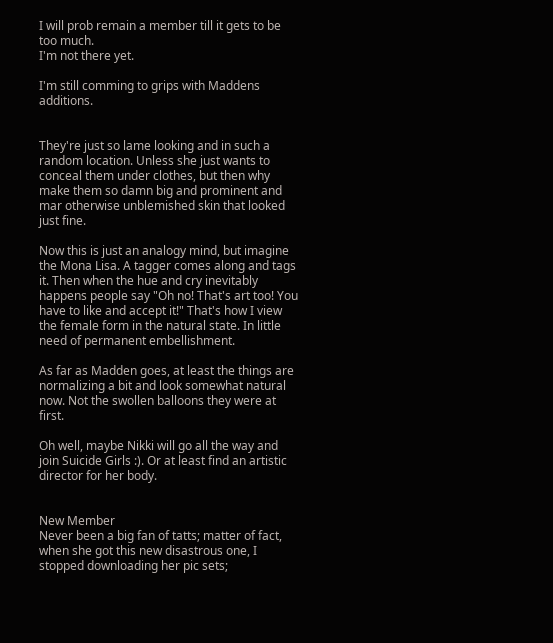I will prob remain a member till it gets to be too much.
I'm not there yet.

I'm still comming to grips with Maddens additions.


They're just so lame looking and in such a random location. Unless she just wants to conceal them under clothes, but then why make them so damn big and prominent and mar otherwise unblemished skin that looked just fine.

Now this is just an analogy mind, but imagine the Mona Lisa. A tagger comes along and tags it. Then when the hue and cry inevitably happens people say "Oh no! That's art too! You have to like and accept it!" That's how I view the female form in the natural state. In little need of permanent embellishment.

As far as Madden goes, at least the things are normalizing a bit and look somewhat natural now. Not the swollen balloons they were at first.

Oh well, maybe Nikki will go all the way and join Suicide Girls :). Or at least find an artistic director for her body.


New Member
Never been a big fan of tatts; matter of fact, when she got this new disastrous one, I stopped downloading her pic sets;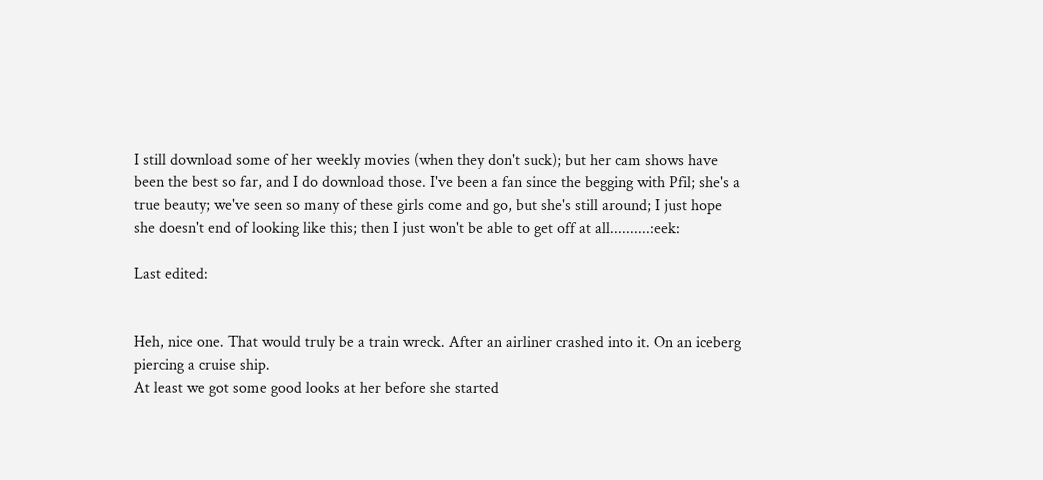I still download some of her weekly movies (when they don't suck); but her cam shows have been the best so far, and I do download those. I've been a fan since the begging with Pfil; she's a true beauty; we've seen so many of these girls come and go, but she's still around; I just hope she doesn't end of looking like this; then I just won't be able to get off at all..........:eek:

Last edited:


Heh, nice one. That would truly be a train wreck. After an airliner crashed into it. On an iceberg piercing a cruise ship.
At least we got some good looks at her before she started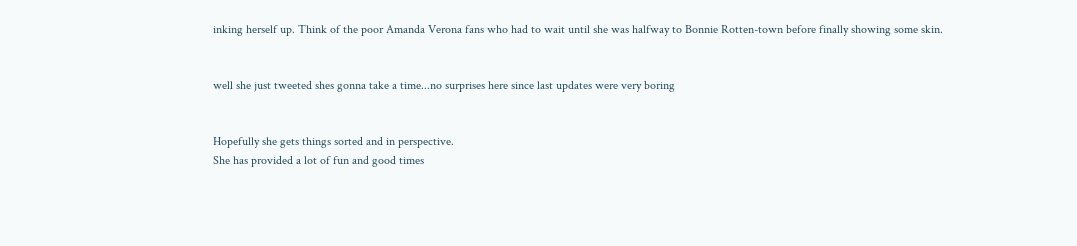inking herself up. Think of the poor Amanda Verona fans who had to wait until she was halfway to Bonnie Rotten-town before finally showing some skin.


well she just tweeted shes gonna take a time...no surprises here since last updates were very boring


Hopefully she gets things sorted and in perspective.
She has provided a lot of fun and good times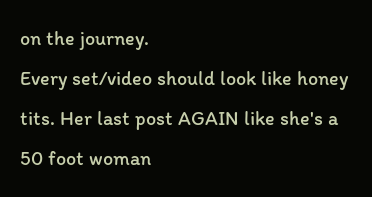on the journey.
Every set/video should look like honey tits. Her last post AGAIN like she's a 50 foot woman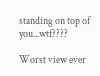standing on top of you...wtf????

Worst view ever